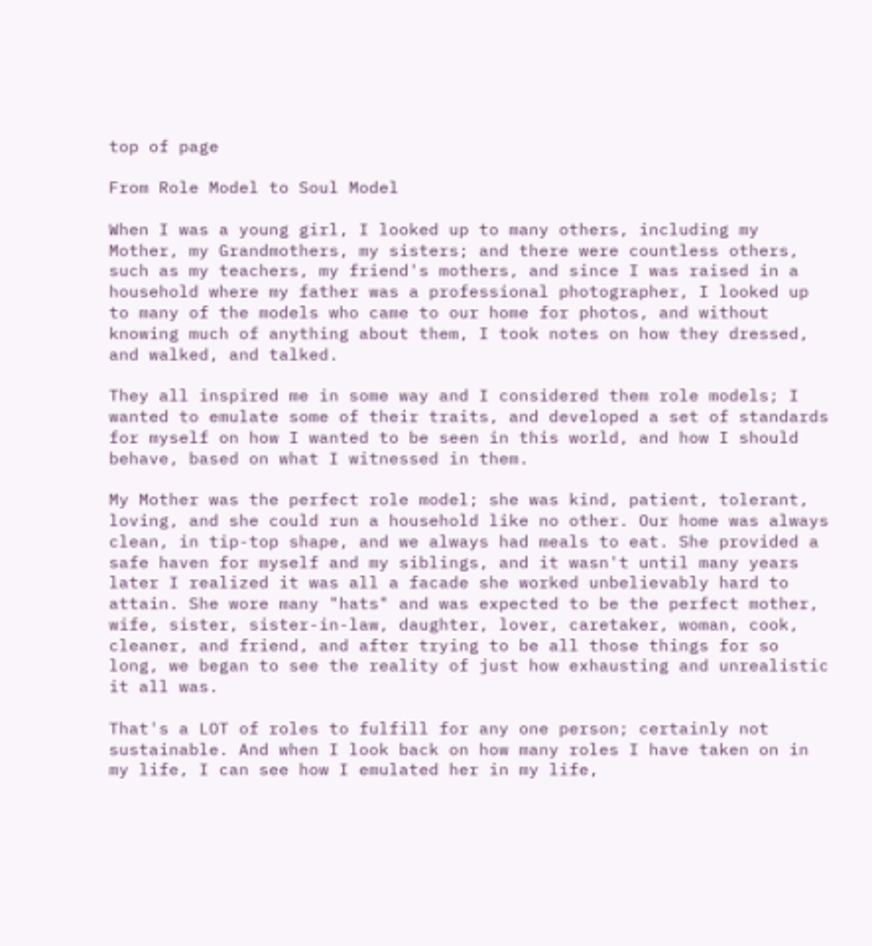top of page

From Role Model to Soul Model

When I was a young girl, I looked up to many others, including my Mother, my Grandmothers, my sisters; and there were countless others, such as my teachers, my friend's mothers, and since I was raised in a household where my father was a professional photographer, I looked up to many of the models who came to our home for photos, and without knowing much of anything about them, I took notes on how they dressed, and walked, and talked.

They all inspired me in some way and I considered them role models; I wanted to emulate some of their traits, and developed a set of standards for myself on how I wanted to be seen in this world, and how I should behave, based on what I witnessed in them.

My Mother was the perfect role model; she was kind, patient, tolerant, loving, and she could run a household like no other. Our home was always clean, in tip-top shape, and we always had meals to eat. She provided a safe haven for myself and my siblings, and it wasn't until many years later I realized it was all a facade she worked unbelievably hard to attain. She wore many "hats" and was expected to be the perfect mother, wife, sister, sister-in-law, daughter, lover, caretaker, woman, cook, cleaner, and friend, and after trying to be all those things for so long, we began to see the reality of just how exhausting and unrealistic it all was.

That's a LOT of roles to fulfill for any one person; certainly not sustainable. And when I look back on how many roles I have taken on in my life, I can see how I emulated her in my life,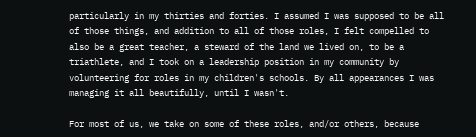particularly in my thirties and forties. I assumed I was supposed to be all of those things, and addition to all of those roles, I felt compelled to also be a great teacher, a steward of the land we lived on, to be a triathlete, and I took on a leadership position in my community by volunteering for roles in my children's schools. By all appearances I was managing it all beautifully, until I wasn't.

For most of us, we take on some of these roles, and/or others, because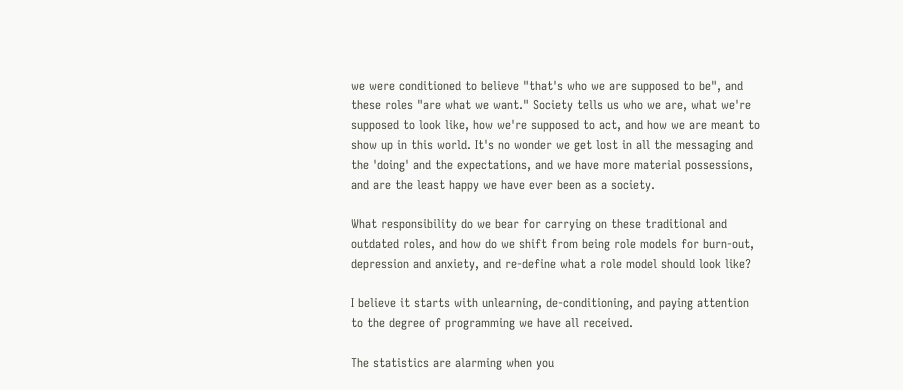we were conditioned to believe "that's who we are supposed to be", and these roles "are what we want." Society tells us who we are, what we're supposed to look like, how we're supposed to act, and how we are meant to show up in this world. It's no wonder we get lost in all the messaging and the 'doing' and the expectations, and we have more material possessions, and are the least happy we have ever been as a society.

What responsibility do we bear for carrying on these traditional and outdated roles, and how do we shift from being role models for burn-out, depression and anxiety, and re-define what a role model should look like?

I believe it starts with unlearning, de-conditioning, and paying attention to the degree of programming we have all received.

The statistics are alarming when you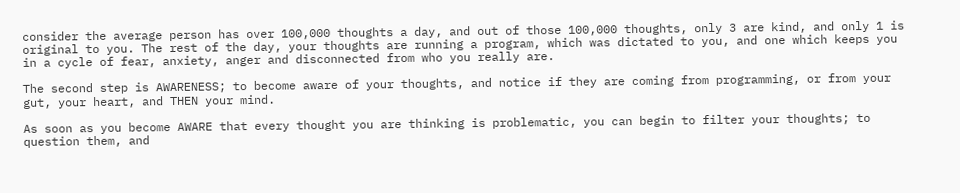consider the average person has over 100,000 thoughts a day, and out of those 100,000 thoughts, only 3 are kind, and only 1 is original to you. The rest of the day, your thoughts are running a program, which was dictated to you, and one which keeps you in a cycle of fear, anxiety, anger and disconnected from who you really are.

The second step is AWARENESS; to become aware of your thoughts, and notice if they are coming from programming, or from your gut, your heart, and THEN your mind.

As soon as you become AWARE that every thought you are thinking is problematic, you can begin to filter your thoughts; to question them, and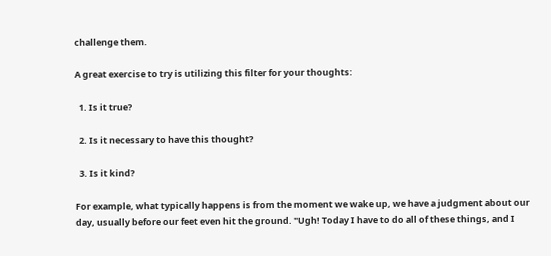challenge them.

A great exercise to try is utilizing this filter for your thoughts:

  1. Is it true?

  2. Is it necessary to have this thought?

  3. Is it kind?

For example, what typically happens is from the moment we wake up, we have a judgment about our day, usually before our feet even hit the ground. "Ugh! Today I have to do all of these things, and I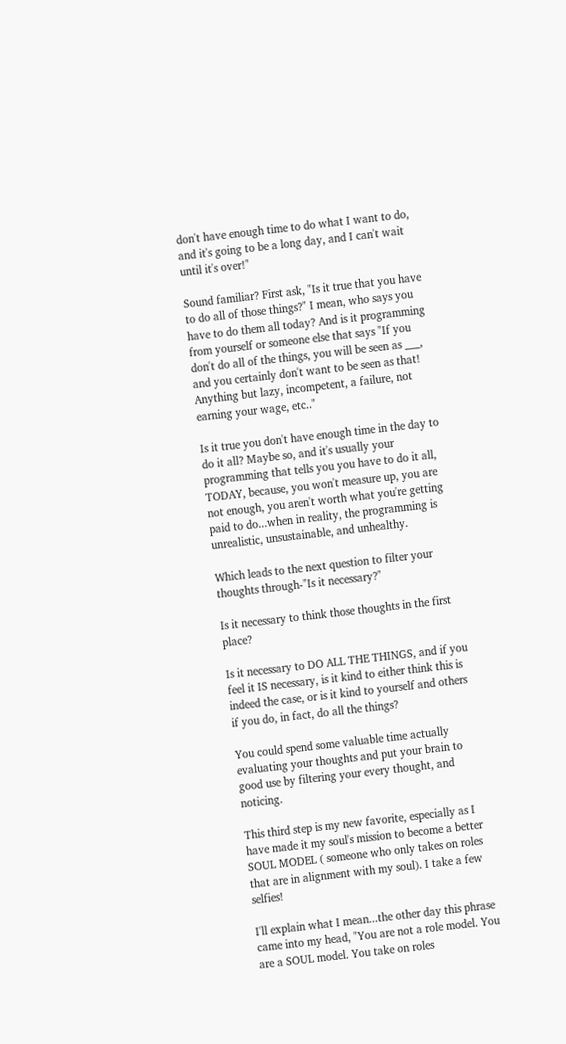don't have enough time to do what I want to do, and it's going to be a long day, and I can't wait until it's over!"

Sound familiar? First ask, "Is it true that you have to do all of those things?" I mean, who says you have to do them all today? And is it programming from yourself or someone else that says "If you don't do all of the things, you will be seen as ___, and you certainly don't want to be seen as that! Anything but lazy, incompetent, a failure, not earning your wage, etc.."

Is it true you don't have enough time in the day to do it all? Maybe so, and it's usually your programming that tells you you have to do it all, TODAY, because, you won't measure up, you are not enough, you aren't worth what you're getting paid to do...when in reality, the programming is unrealistic, unsustainable, and unhealthy.

Which leads to the next question to filter your thoughts through-"Is it necessary?"

Is it necessary to think those thoughts in the first place?

Is it necessary to DO ALL THE THINGS, and if you feel it IS necessary, is it kind to either think this is indeed the case, or is it kind to yourself and others if you do, in fact, do all the things?

You could spend some valuable time actually evaluating your thoughts and put your brain to good use by filtering your every thought, and noticing.

This third step is my new favorite, especially as I have made it my soul's mission to become a better SOUL MODEL ( someone who only takes on roles that are in alignment with my soul). I take a few selfies!

I'll explain what I mean...the other day this phrase came into my head, "You are not a role model. You are a SOUL model. You take on roles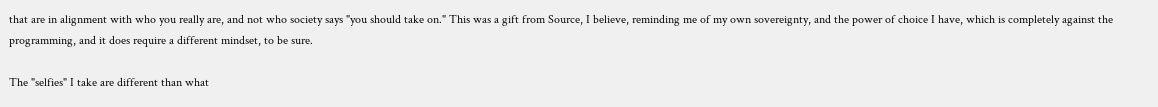that are in alignment with who you really are, and not who society says "you should take on." This was a gift from Source, I believe, reminding me of my own sovereignty, and the power of choice I have, which is completely against the programming, and it does require a different mindset, to be sure.

The "selfies" I take are different than what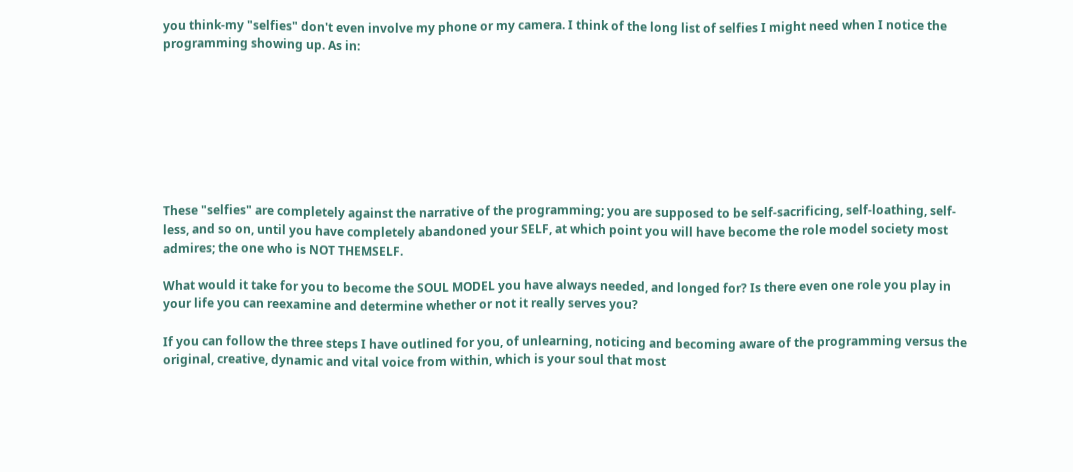you think-my "selfies" don't even involve my phone or my camera. I think of the long list of selfies I might need when I notice the programming showing up. As in:








These "selfies" are completely against the narrative of the programming; you are supposed to be self-sacrificing, self-loathing, self-less, and so on, until you have completely abandoned your SELF, at which point you will have become the role model society most admires; the one who is NOT THEMSELF.

What would it take for you to become the SOUL MODEL you have always needed, and longed for? Is there even one role you play in your life you can reexamine and determine whether or not it really serves you?

If you can follow the three steps I have outlined for you, of unlearning, noticing and becoming aware of the programming versus the original, creative, dynamic and vital voice from within, which is your soul that most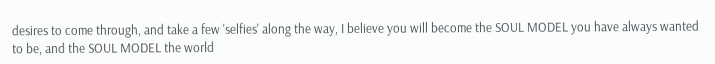desires to come through, and take a few 'selfies' along the way, I believe you will become the SOUL MODEL you have always wanted to be, and the SOUL MODEL the world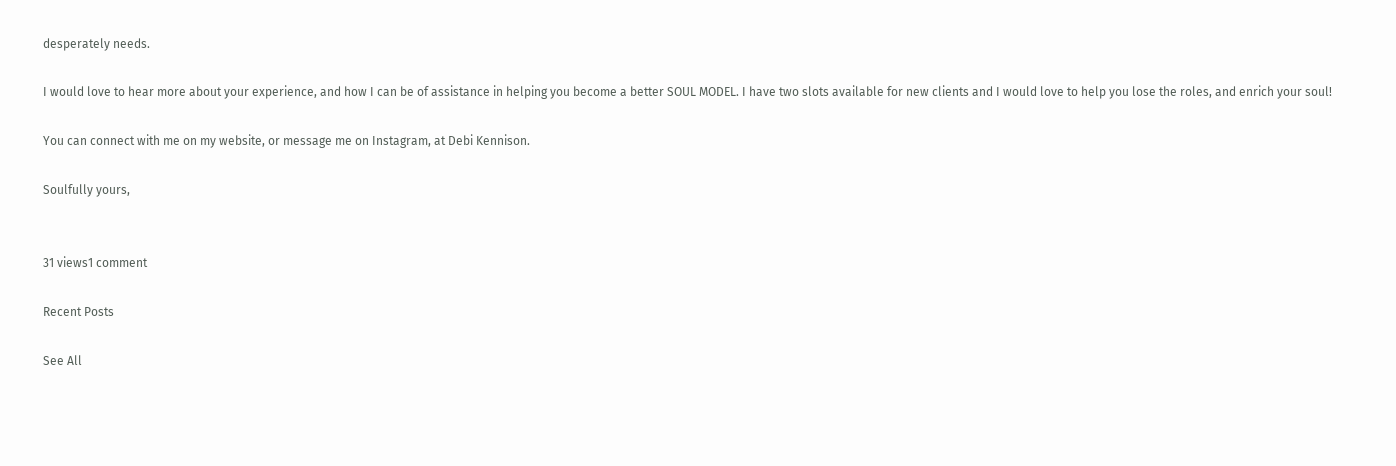desperately needs.

I would love to hear more about your experience, and how I can be of assistance in helping you become a better SOUL MODEL. I have two slots available for new clients and I would love to help you lose the roles, and enrich your soul!

You can connect with me on my website, or message me on Instagram, at Debi Kennison.

Soulfully yours,


31 views1 comment

Recent Posts

See All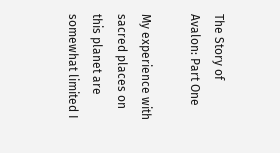The Story of Avalon: Part One

My experience with sacred places on this planet are somewhat limited I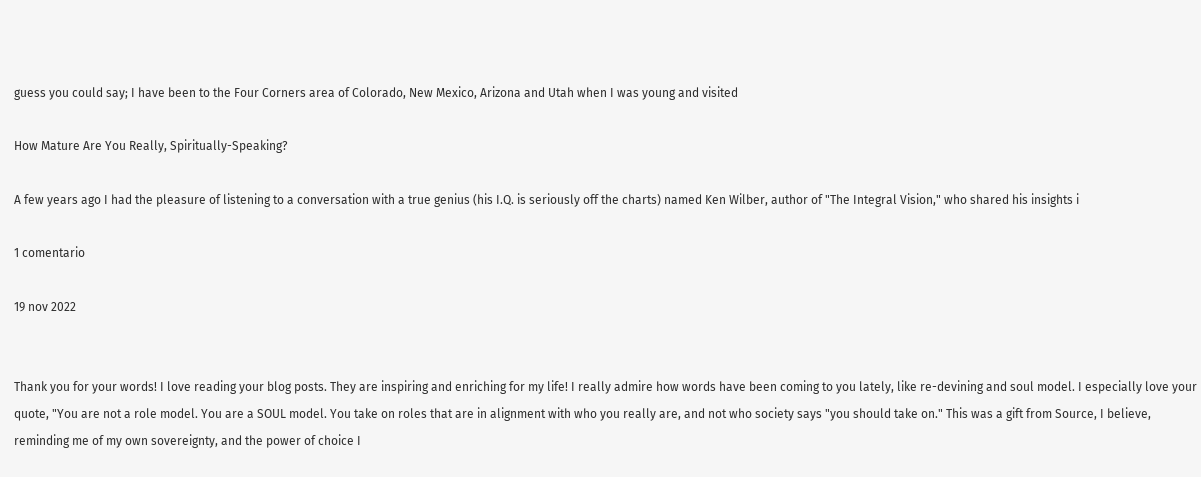guess you could say; I have been to the Four Corners area of Colorado, New Mexico, Arizona and Utah when I was young and visited

How Mature Are You Really, Spiritually-Speaking?

A few years ago I had the pleasure of listening to a conversation with a true genius (his I.Q. is seriously off the charts) named Ken Wilber, author of "The Integral Vision," who shared his insights i

1 comentario

19 nov 2022


Thank you for your words! I love reading your blog posts. They are inspiring and enriching for my life! I really admire how words have been coming to you lately, like re-devining and soul model. I especially love your quote, "You are not a role model. You are a SOUL model. You take on roles that are in alignment with who you really are, and not who society says "you should take on." This was a gift from Source, I believe, reminding me of my own sovereignty, and the power of choice I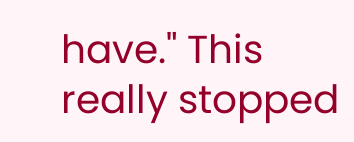have." This really stopped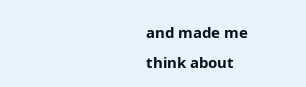and made me think about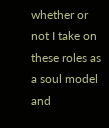whether or not I take on these roles as a soul model and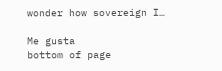wonder how sovereign I…

Me gusta
bottom of page